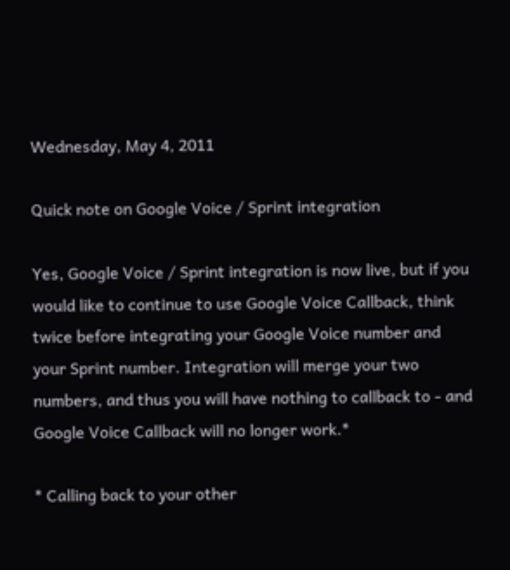Wednesday, May 4, 2011

Quick note on Google Voice / Sprint integration

Yes, Google Voice / Sprint integration is now live, but if you would like to continue to use Google Voice Callback, think twice before integrating your Google Voice number and your Sprint number. Integration will merge your two numbers, and thus you will have nothing to callback to - and Google Voice Callback will no longer work.*

* Calling back to your other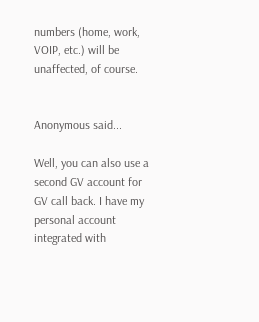numbers (home, work, VOIP, etc.) will be unaffected, of course.


Anonymous said...

Well, you can also use a second GV account for GV call back. I have my personal account integrated with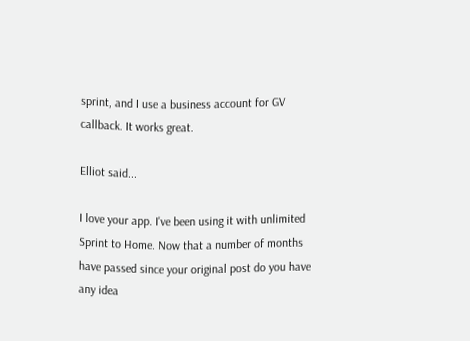sprint, and I use a business account for GV callback. It works great.

Elliot said...

I love your app. I've been using it with unlimited Sprint to Home. Now that a number of months have passed since your original post do you have any idea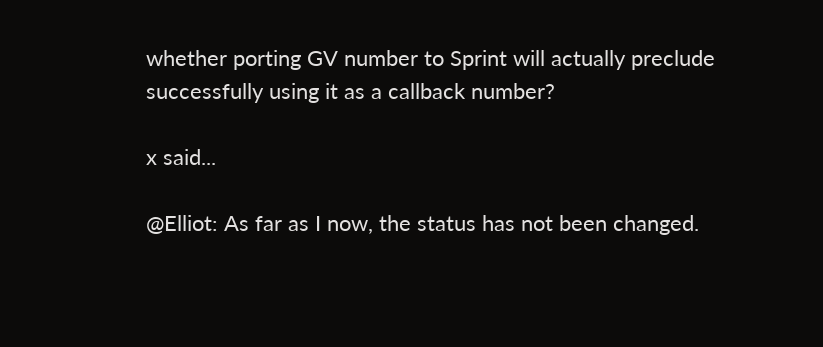whether porting GV number to Sprint will actually preclude successfully using it as a callback number?

x said...

@Elliot: As far as I now, the status has not been changed.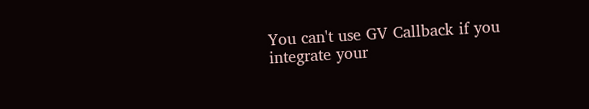You can't use GV Callback if you integrate your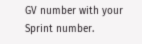GV number with your Sprint number.